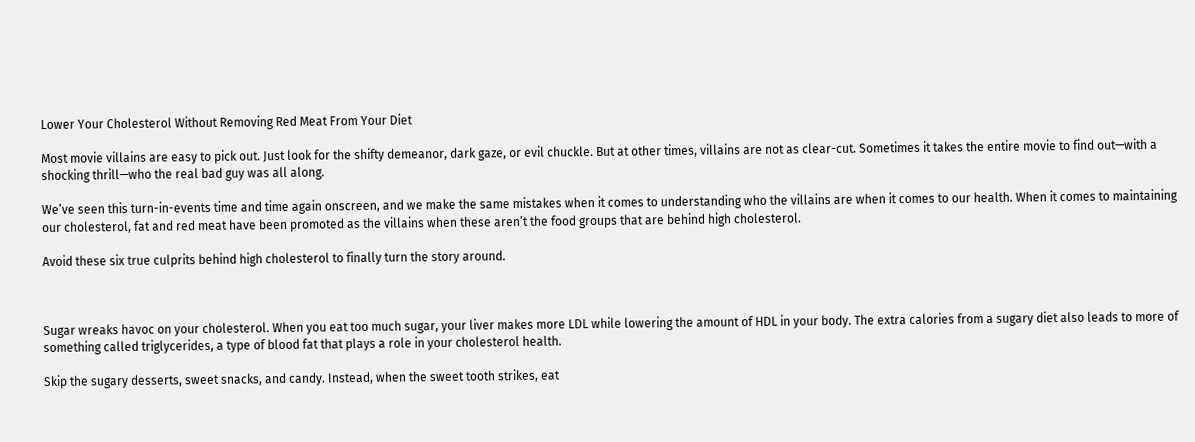Lower Your Cholesterol Without Removing Red Meat From Your Diet

Most movie villains are easy to pick out. Just look for the shifty demeanor, dark gaze, or evil chuckle. But at other times, villains are not as clear-cut. Sometimes it takes the entire movie to find out—with a shocking thrill—who the real bad guy was all along.

We’ve seen this turn-in-events time and time again onscreen, and we make the same mistakes when it comes to understanding who the villains are when it comes to our health. When it comes to maintaining our cholesterol, fat and red meat have been promoted as the villains when these aren’t the food groups that are behind high cholesterol.

Avoid these six true culprits behind high cholesterol to finally turn the story around.



Sugar wreaks havoc on your cholesterol. When you eat too much sugar, your liver makes more LDL while lowering the amount of HDL in your body. The extra calories from a sugary diet also leads to more of something called triglycerides, a type of blood fat that plays a role in your cholesterol health.

Skip the sugary desserts, sweet snacks, and candy. Instead, when the sweet tooth strikes, eat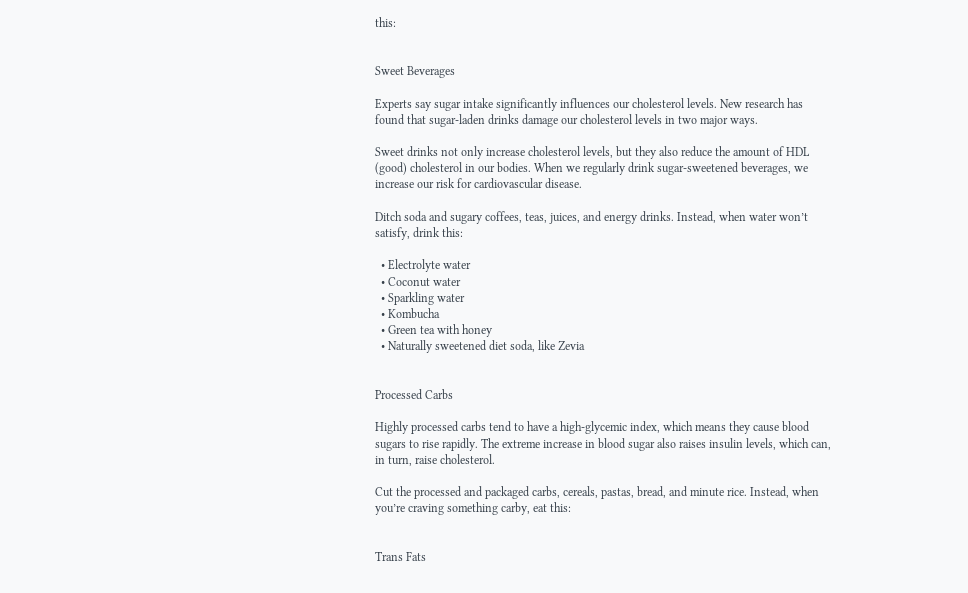this:


Sweet Beverages

Experts say sugar intake significantly influences our cholesterol levels. New research has found that sugar-laden drinks damage our cholesterol levels in two major ways.

Sweet drinks not only increase cholesterol levels, but they also reduce the amount of HDL (good) cholesterol in our bodies. When we regularly drink sugar-sweetened beverages, we increase our risk for cardiovascular disease.

Ditch soda and sugary coffees, teas, juices, and energy drinks. Instead, when water won’t satisfy, drink this:

  • Electrolyte water
  • Coconut water
  • Sparkling water
  • Kombucha
  • Green tea with honey
  • Naturally sweetened diet soda, like Zevia


Processed Carbs

Highly processed carbs tend to have a high-glycemic index, which means they cause blood sugars to rise rapidly. The extreme increase in blood sugar also raises insulin levels, which can, in turn, raise cholesterol.

Cut the processed and packaged carbs, cereals, pastas, bread, and minute rice. Instead, when you’re craving something carby, eat this:


Trans Fats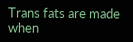Trans fats are made when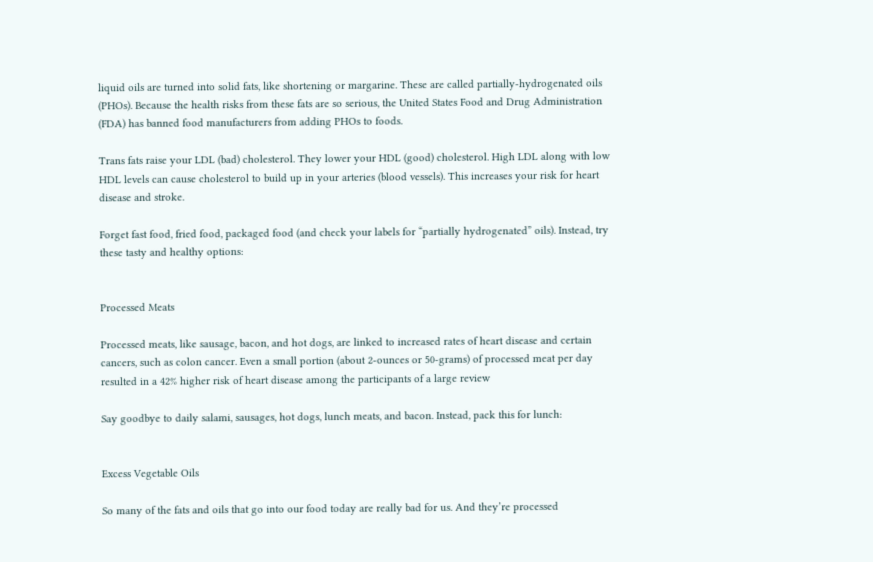liquid oils are turned into solid fats, like shortening or margarine. These are called partially-hydrogenated oils (PHOs). Because the health risks from these fats are so serious, the United States Food and Drug Administration (FDA) has banned food manufacturers from adding PHOs to foods.

Trans fats raise your LDL (bad) cholesterol. They lower your HDL (good) cholesterol. High LDL along with low HDL levels can cause cholesterol to build up in your arteries (blood vessels). This increases your risk for heart disease and stroke.

Forget fast food, fried food, packaged food (and check your labels for “partially hydrogenated” oils). Instead, try these tasty and healthy options:


Processed Meats

Processed meats, like sausage, bacon, and hot dogs, are linked to increased rates of heart disease and certain cancers, such as colon cancer. Even a small portion (about 2-ounces or 50-grams) of processed meat per day resulted in a 42% higher risk of heart disease among the participants of a large review

Say goodbye to daily salami, sausages, hot dogs, lunch meats, and bacon. Instead, pack this for lunch:


Excess Vegetable Oils

So many of the fats and oils that go into our food today are really bad for us. And they’re processed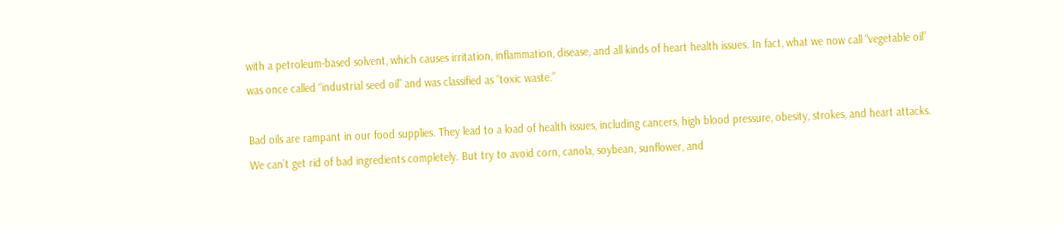with a petroleum-based solvent, which causes irritation, inflammation, disease, and all kinds of heart health issues. In fact, what we now call “vegetable oil” was once called “industrial seed oil” and was classified as “toxic waste.”

Bad oils are rampant in our food supplies. They lead to a load of health issues, including cancers, high blood pressure, obesity, strokes, and heart attacks. We can’t get rid of bad ingredients completely. But try to avoid corn, canola, soybean, sunflower, and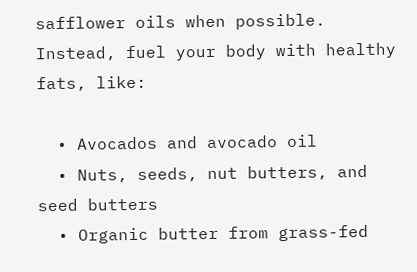safflower oils when possible. Instead, fuel your body with healthy fats, like:

  • Avocados and avocado oil
  • Nuts, seeds, nut butters, and seed butters
  • Organic butter from grass-fed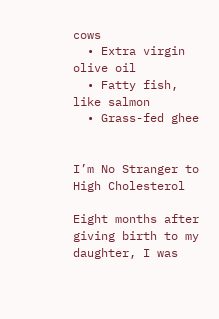cows
  • Extra virgin olive oil
  • Fatty fish, like salmon
  • Grass-fed ghee


I’m No Stranger to High Cholesterol

Eight months after giving birth to my daughter, I was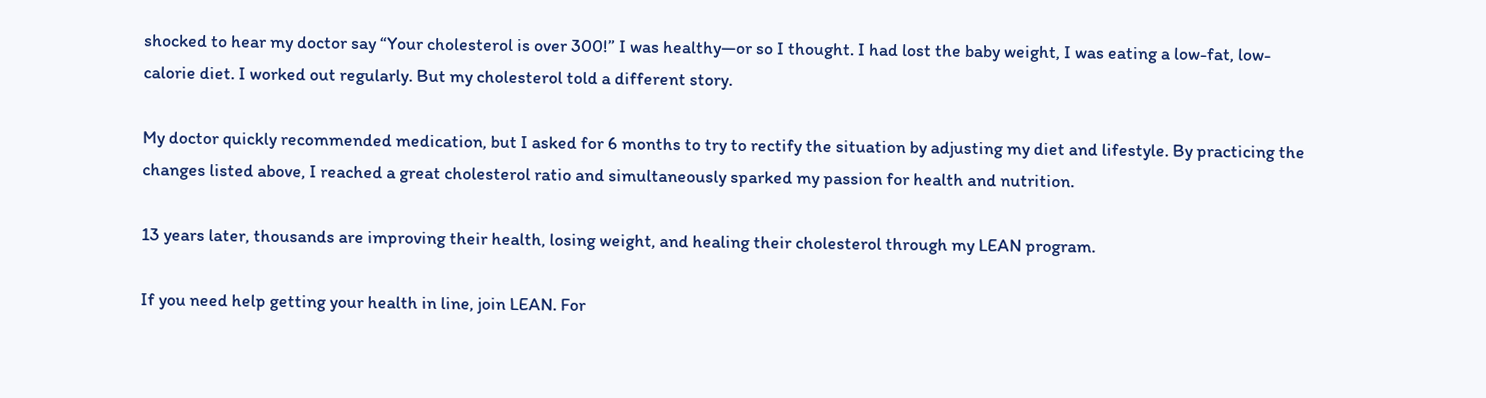shocked to hear my doctor say “Your cholesterol is over 300!” I was healthy—or so I thought. I had lost the baby weight, I was eating a low-fat, low-calorie diet. I worked out regularly. But my cholesterol told a different story.

My doctor quickly recommended medication, but I asked for 6 months to try to rectify the situation by adjusting my diet and lifestyle. By practicing the changes listed above, I reached a great cholesterol ratio and simultaneously sparked my passion for health and nutrition.

13 years later, thousands are improving their health, losing weight, and healing their cholesterol through my LEAN program.

If you need help getting your health in line, join LEAN. For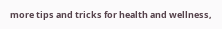more tips and tricks for health and wellness,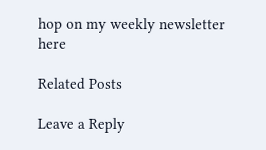hop on my weekly newsletter here

Related Posts

Leave a Reply